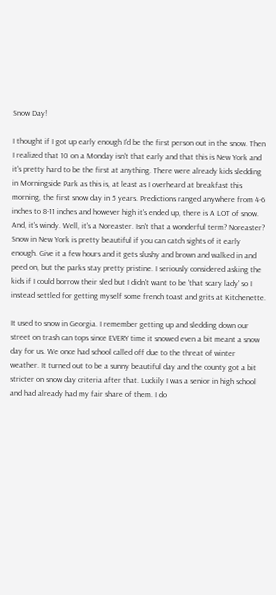Snow Day!

I thought if I got up early enough I'd be the first person out in the snow. Then I realized that 10 on a Monday isn't that early and that this is New York and it's pretty hard to be the first at anything. There were already kids sledding in Morningside Park as this is, at least as I overheard at breakfast this morning, the first snow day in 5 years. Predictions ranged anywhere from 4-6 inches to 8-11 inches and however high it's ended up, there is A LOT of snow. And, it's windy. Well, it's a Noreaster. Isn't that a wonderful term? Noreaster? Snow in New York is pretty beautiful if you can catch sights of it early enough. Give it a few hours and it gets slushy and brown and walked in and peed on, but the parks stay pretty pristine. I seriously considered asking the kids if I could borrow their sled but I didn't want to be 'that scary lady' so I instead settled for getting myself some french toast and grits at Kitchenette.

It used to snow in Georgia. I remember getting up and sledding down our street on trash can tops since EVERY time it snowed even a bit meant a snow day for us. We once had school called off due to the threat of winter weather. It turned out to be a sunny beautiful day and the county got a bit stricter on snow day criteria after that. Luckily I was a senior in high school and had already had my fair share of them. I do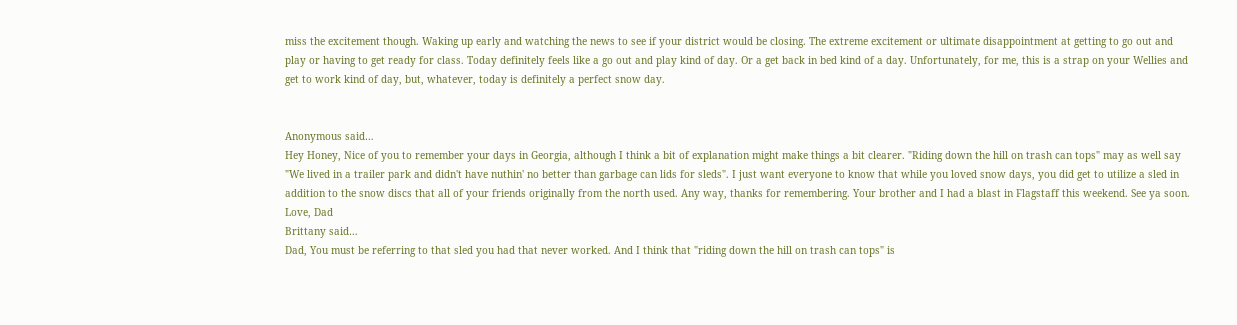miss the excitement though. Waking up early and watching the news to see if your district would be closing. The extreme excitement or ultimate disappointment at getting to go out and play or having to get ready for class. Today definitely feels like a go out and play kind of day. Or a get back in bed kind of a day. Unfortunately, for me, this is a strap on your Wellies and get to work kind of day, but, whatever, today is definitely a perfect snow day.


Anonymous said…
Hey Honey, Nice of you to remember your days in Georgia, although I think a bit of explanation might make things a bit clearer. "Riding down the hill on trash can tops" may as well say "We lived in a trailer park and didn't have nuthin' no better than garbage can lids for sleds". I just want everyone to know that while you loved snow days, you did get to utilize a sled in addition to the snow discs that all of your friends originally from the north used. Any way, thanks for remembering. Your brother and I had a blast in Flagstaff this weekend. See ya soon. Love, Dad
Brittany said…
Dad, You must be referring to that sled you had that never worked. And I think that "riding down the hill on trash can tops" is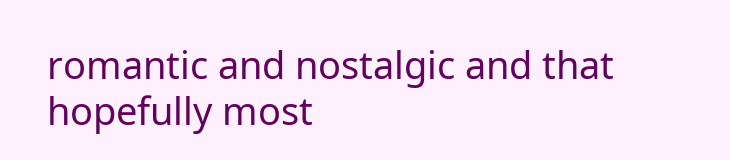romantic and nostalgic and that hopefully most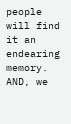people will find it an endearing memory. AND, we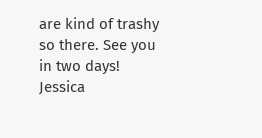are kind of trashy so there. See you in two days!
Jessica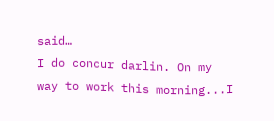said…
I do concur darlin. On my way to work this morning...I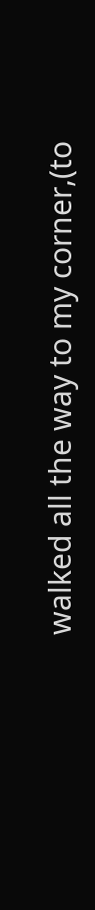walked all the way to my corner,(to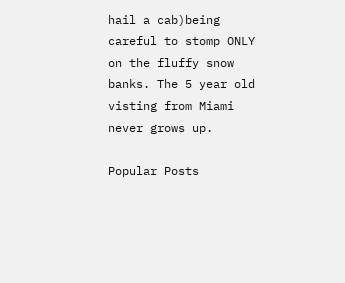hail a cab)being careful to stomp ONLY on the fluffy snow banks. The 5 year old visting from Miami never grows up.

Popular Posts